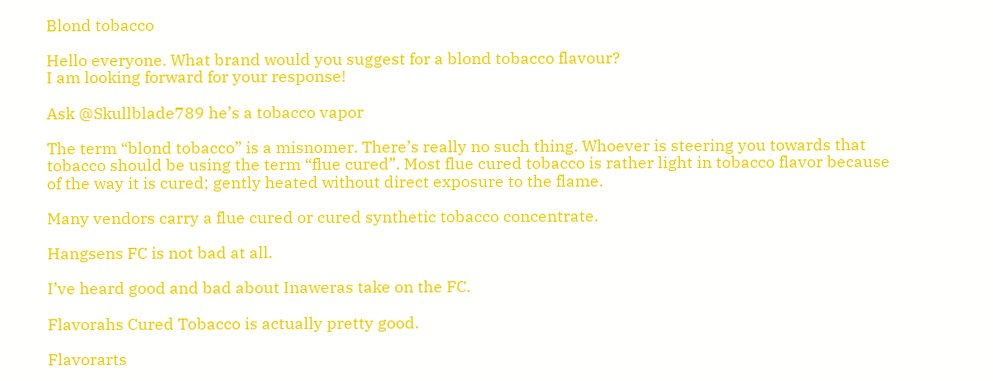Blond tobacco

Hello everyone. What brand would you suggest for a blond tobacco flavour?
I am looking forward for your response!

Ask @Skullblade789 he’s a tobacco vapor

The term “blond tobacco” is a misnomer. There’s really no such thing. Whoever is steering you towards that tobacco should be using the term “flue cured”. Most flue cured tobacco is rather light in tobacco flavor because of the way it is cured; gently heated without direct exposure to the flame.

Many vendors carry a flue cured or cured synthetic tobacco concentrate.

Hangsens FC is not bad at all.

I’ve heard good and bad about Inaweras take on the FC.

Flavorahs Cured Tobacco is actually pretty good.

Flavorarts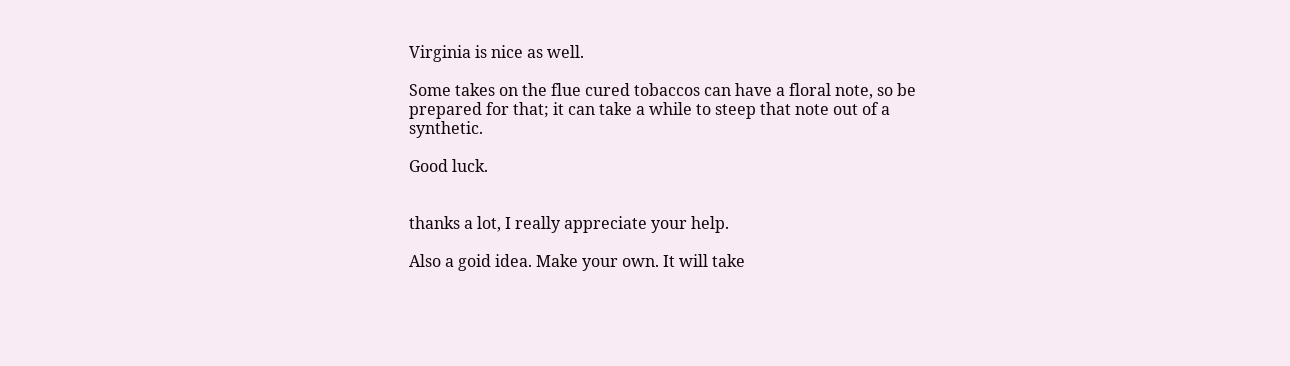Virginia is nice as well.

Some takes on the flue cured tobaccos can have a floral note, so be prepared for that; it can take a while to steep that note out of a synthetic.

Good luck.


thanks a lot, I really appreciate your help.

Also a goid idea. Make your own. It will take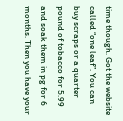time though. Got the website called “one leaf”. You can buy scraps or a quarter pound of tobacco for 5.99 and soak them in pg for 6 months. Then you have your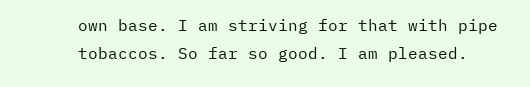own base. I am striving for that with pipe tobaccos. So far so good. I am pleased.